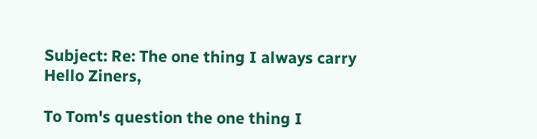Subject: Re: The one thing I always carry
Hello Ziners,

To Tom's question the one thing I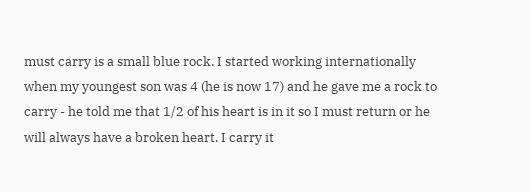must carry is a small blue rock. I started working internationally when my youngest son was 4 (he is now 17) and he gave me a rock to carry - he told me that 1/2 of his heart is in it so I must return or he will always have a broken heart. I carry it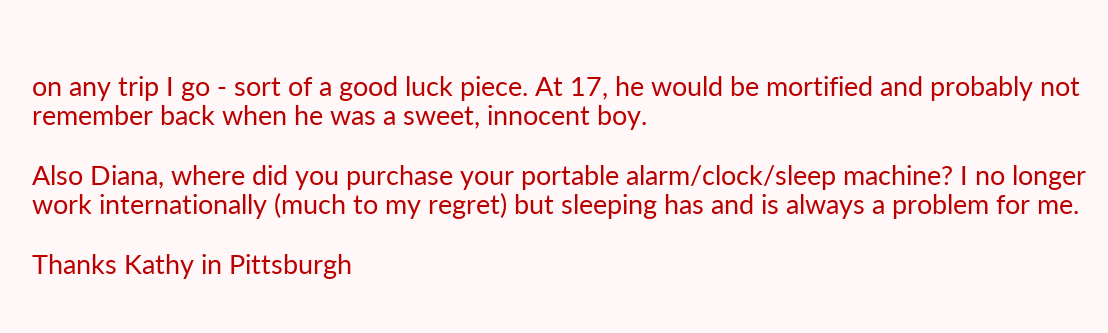on any trip I go - sort of a good luck piece. At 17, he would be mortified and probably not remember back when he was a sweet, innocent boy.

Also Diana, where did you purchase your portable alarm/clock/sleep machine? I no longer work internationally (much to my regret) but sleeping has and is always a problem for me.

Thanks Kathy in Pittsburgh